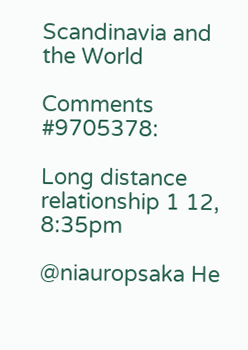Scandinavia and the World

Comments #9705378:

Long distance relationship 1 12, 8:35pm

@niauropsaka He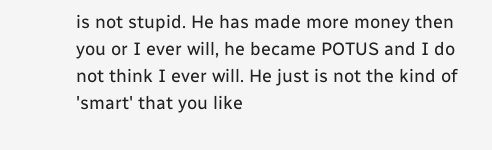is not stupid. He has made more money then you or I ever will, he became POTUS and I do not think I ever will. He just is not the kind of 'smart' that you like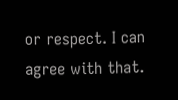or respect. I can agree with that.